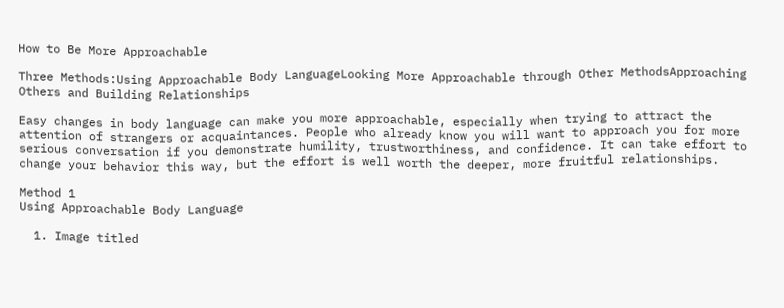How to Be More Approachable

Three Methods:Using Approachable Body LanguageLooking More Approachable through Other MethodsApproaching Others and Building Relationships

Easy changes in body language can make you more approachable, especially when trying to attract the attention of strangers or acquaintances. People who already know you will want to approach you for more serious conversation if you demonstrate humility, trustworthiness, and confidence. It can take effort to change your behavior this way, but the effort is well worth the deeper, more fruitful relationships.

Method 1
Using Approachable Body Language

  1. Image titled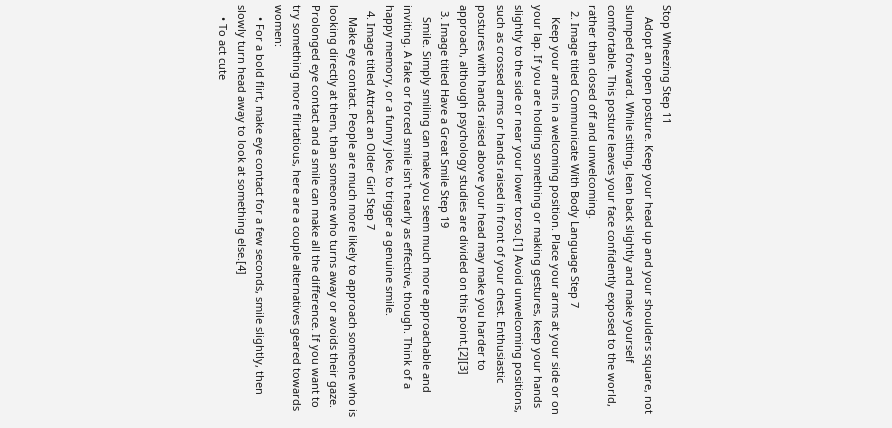Stop Wheezing Step 11
    Adopt an open posture. Keep your head up and your shoulders square, not slumped forward. While sitting, lean back slightly and make yourself comfortable. This posture leaves your face confidently exposed to the world, rather than closed off and unwelcoming.
  2. Image titled Communicate With Body Language Step 7
    Keep your arms in a welcoming position. Place your arms at your side or on your lap. If you are holding something or making gestures, keep your hands slightly to the side or near your lower torso.[1] Avoid unwelcoming positions, such as crossed arms or hands raised in front of your chest. Enthusiastic postures with hands raised above your head may make you harder to approach, although psychology studies are divided on this point.[2][3]
  3. Image titled Have a Great Smile Step 19
    Smile. Simply smiling can make you seem much more approachable and inviting. A fake or forced smile isn't nearly as effective, though. Think of a happy memory, or a funny joke, to trigger a genuine smile.
  4. Image titled Attract an Older Girl Step 7
    Make eye contact. People are much more likely to approach someone who is looking directly at them, than someone who turns away or avoids their gaze. Prolonged eye contact and a smile can make all the difference. If you want to try something more flirtatious, here are a couple alternatives geared towards women:
    • For a bold flirt, make eye contact for a few seconds, smile slightly, then slowly turn head away to look at something else.[4]
    • To act cute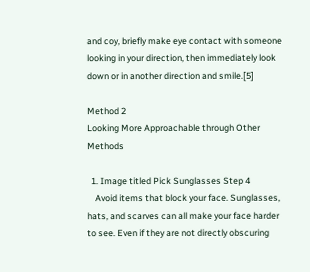and coy, briefly make eye contact with someone looking in your direction, then immediately look down or in another direction and smile.[5]

Method 2
Looking More Approachable through Other Methods

  1. Image titled Pick Sunglasses Step 4
    Avoid items that block your face. Sunglasses, hats, and scarves can all make your face harder to see. Even if they are not directly obscuring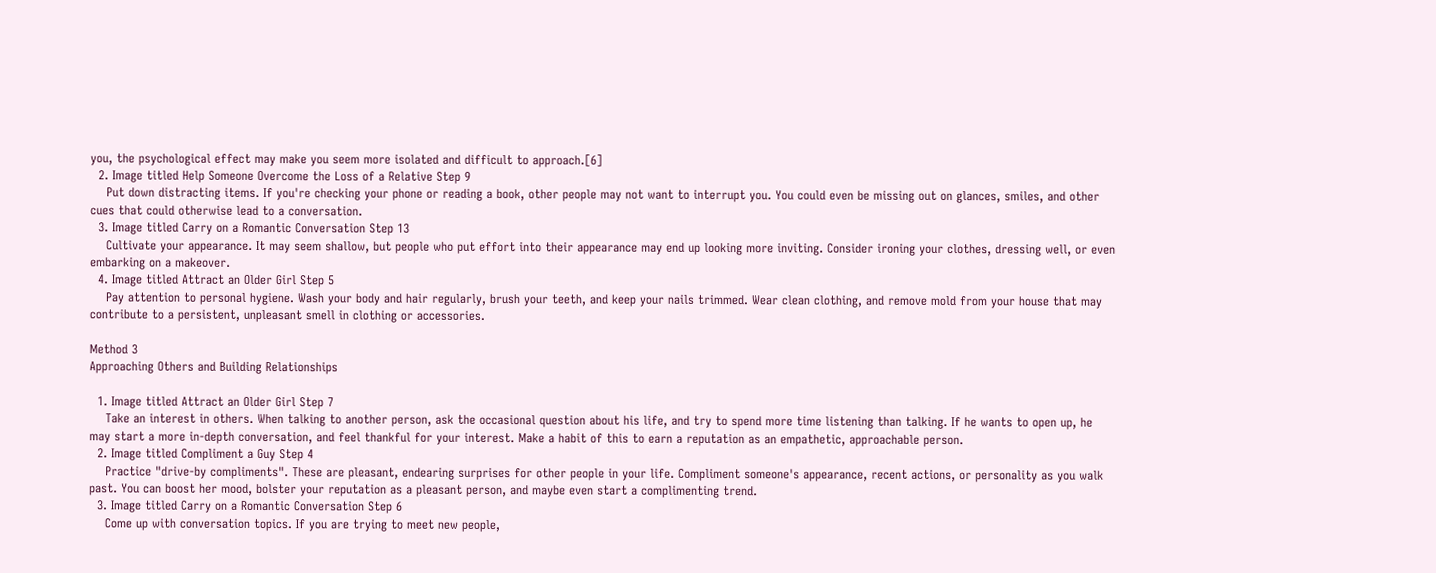you, the psychological effect may make you seem more isolated and difficult to approach.[6]
  2. Image titled Help Someone Overcome the Loss of a Relative Step 9
    Put down distracting items. If you're checking your phone or reading a book, other people may not want to interrupt you. You could even be missing out on glances, smiles, and other cues that could otherwise lead to a conversation.
  3. Image titled Carry on a Romantic Conversation Step 13
    Cultivate your appearance. It may seem shallow, but people who put effort into their appearance may end up looking more inviting. Consider ironing your clothes, dressing well, or even embarking on a makeover.
  4. Image titled Attract an Older Girl Step 5
    Pay attention to personal hygiene. Wash your body and hair regularly, brush your teeth, and keep your nails trimmed. Wear clean clothing, and remove mold from your house that may contribute to a persistent, unpleasant smell in clothing or accessories.

Method 3
Approaching Others and Building Relationships

  1. Image titled Attract an Older Girl Step 7
    Take an interest in others. When talking to another person, ask the occasional question about his life, and try to spend more time listening than talking. If he wants to open up, he may start a more in-depth conversation, and feel thankful for your interest. Make a habit of this to earn a reputation as an empathetic, approachable person.
  2. Image titled Compliment a Guy Step 4
    Practice "drive-by compliments". These are pleasant, endearing surprises for other people in your life. Compliment someone's appearance, recent actions, or personality as you walk past. You can boost her mood, bolster your reputation as a pleasant person, and maybe even start a complimenting trend.
  3. Image titled Carry on a Romantic Conversation Step 6
    Come up with conversation topics. If you are trying to meet new people,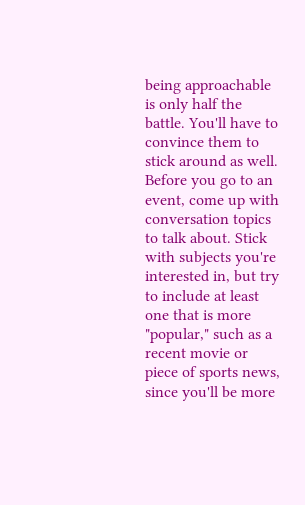being approachable is only half the battle. You'll have to convince them to stick around as well. Before you go to an event, come up with conversation topics to talk about. Stick with subjects you're interested in, but try to include at least one that is more "popular," such as a recent movie or piece of sports news, since you'll be more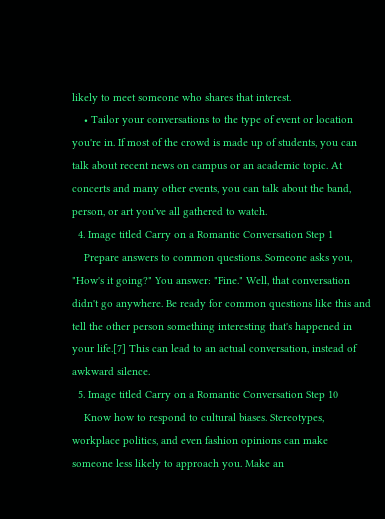likely to meet someone who shares that interest.
    • Tailor your conversations to the type of event or location you're in. If most of the crowd is made up of students, you can talk about recent news on campus or an academic topic. At concerts and many other events, you can talk about the band, person, or art you've all gathered to watch.
  4. Image titled Carry on a Romantic Conversation Step 1
    Prepare answers to common questions. Someone asks you, "How's it going?" You answer: "Fine." Well, that conversation didn't go anywhere. Be ready for common questions like this and tell the other person something interesting that's happened in your life.[7] This can lead to an actual conversation, instead of awkward silence.
  5. Image titled Carry on a Romantic Conversation Step 10
    Know how to respond to cultural biases. Stereotypes, workplace politics, and even fashion opinions can make someone less likely to approach you. Make an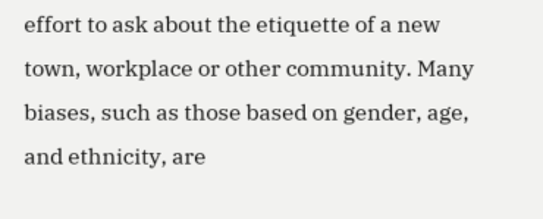effort to ask about the etiquette of a new town, workplace or other community. Many biases, such as those based on gender, age, and ethnicity, are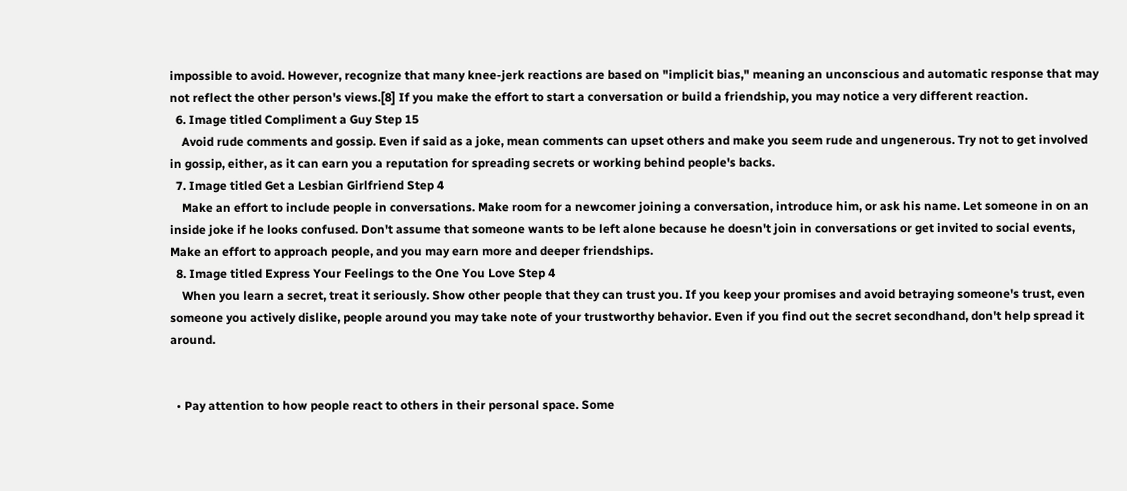impossible to avoid. However, recognize that many knee-jerk reactions are based on "implicit bias," meaning an unconscious and automatic response that may not reflect the other person's views.[8] If you make the effort to start a conversation or build a friendship, you may notice a very different reaction.
  6. Image titled Compliment a Guy Step 15
    Avoid rude comments and gossip. Even if said as a joke, mean comments can upset others and make you seem rude and ungenerous. Try not to get involved in gossip, either, as it can earn you a reputation for spreading secrets or working behind people's backs.
  7. Image titled Get a Lesbian Girlfriend Step 4
    Make an effort to include people in conversations. Make room for a newcomer joining a conversation, introduce him, or ask his name. Let someone in on an inside joke if he looks confused. Don't assume that someone wants to be left alone because he doesn't join in conversations or get invited to social events, Make an effort to approach people, and you may earn more and deeper friendships.
  8. Image titled Express Your Feelings to the One You Love Step 4
    When you learn a secret, treat it seriously. Show other people that they can trust you. If you keep your promises and avoid betraying someone's trust, even someone you actively dislike, people around you may take note of your trustworthy behavior. Even if you find out the secret secondhand, don't help spread it around.


  • Pay attention to how people react to others in their personal space. Some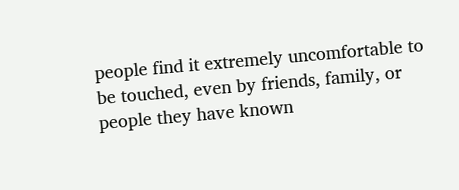people find it extremely uncomfortable to be touched, even by friends, family, or people they have known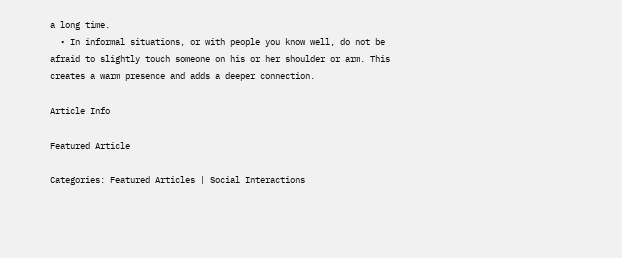a long time.
  • In informal situations, or with people you know well, do not be afraid to slightly touch someone on his or her shoulder or arm. This creates a warm presence and adds a deeper connection.

Article Info

Featured Article

Categories: Featured Articles | Social Interactions